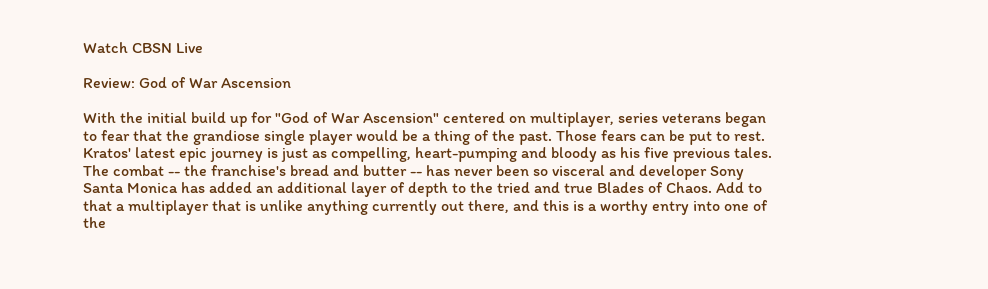Watch CBSN Live

Review: God of War Ascension

With the initial build up for "God of War Ascension" centered on multiplayer, series veterans began to fear that the grandiose single player would be a thing of the past. Those fears can be put to rest. Kratos' latest epic journey is just as compelling, heart-pumping and bloody as his five previous tales. The combat -- the franchise's bread and butter -- has never been so visceral and developer Sony Santa Monica has added an additional layer of depth to the tried and true Blades of Chaos. Add to that a multiplayer that is unlike anything currently out there, and this is a worthy entry into one of the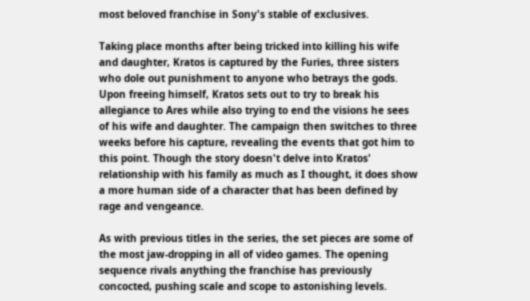most beloved franchise in Sony's stable of exclusives.

Taking place months after being tricked into killing his wife and daughter, Kratos is captured by the Furies, three sisters who dole out punishment to anyone who betrays the gods. Upon freeing himself, Kratos sets out to try to break his allegiance to Ares while also trying to end the visions he sees of his wife and daughter. The campaign then switches to three weeks before his capture, revealing the events that got him to this point. Though the story doesn't delve into Kratos' relationship with his family as much as I thought, it does show a more human side of a character that has been defined by rage and vengeance.

As with previous titles in the series, the set pieces are some of the most jaw-dropping in all of video games. The opening sequence rivals anything the franchise has previously concocted, pushing scale and scope to astonishing levels.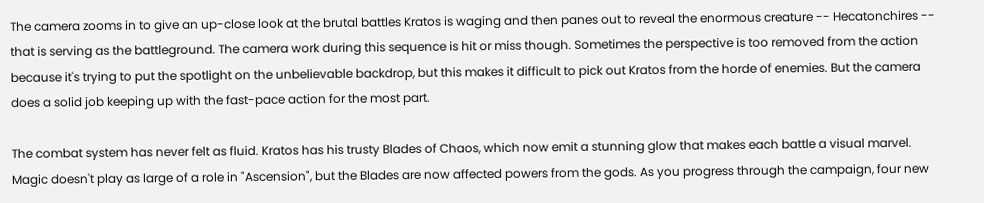The camera zooms in to give an up-close look at the brutal battles Kratos is waging and then panes out to reveal the enormous creature -- Hecatonchires -- that is serving as the battleground. The camera work during this sequence is hit or miss though. Sometimes the perspective is too removed from the action because it's trying to put the spotlight on the unbelievable backdrop, but this makes it difficult to pick out Kratos from the horde of enemies. But the camera does a solid job keeping up with the fast-pace action for the most part.

The combat system has never felt as fluid. Kratos has his trusty Blades of Chaos, which now emit a stunning glow that makes each battle a visual marvel. Magic doesn't play as large of a role in "Ascension", but the Blades are now affected powers from the gods. As you progress through the campaign, four new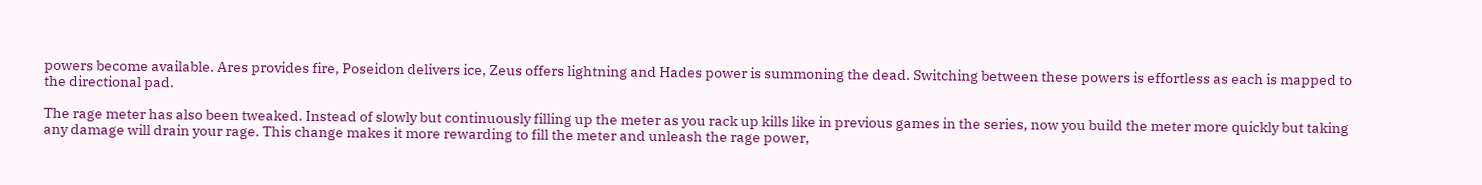powers become available. Ares provides fire, Poseidon delivers ice, Zeus offers lightning and Hades power is summoning the dead. Switching between these powers is effortless as each is mapped to the directional pad.

The rage meter has also been tweaked. Instead of slowly but continuously filling up the meter as you rack up kills like in previous games in the series, now you build the meter more quickly but taking any damage will drain your rage. This change makes it more rewarding to fill the meter and unleash the rage power,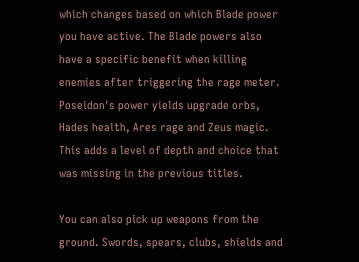which changes based on which Blade power you have active. The Blade powers also have a specific benefit when killing enemies after triggering the rage meter. Poseidon's power yields upgrade orbs, Hades health, Ares rage and Zeus magic. This adds a level of depth and choice that was missing in the previous titles.

You can also pick up weapons from the ground. Swords, spears, clubs, shields and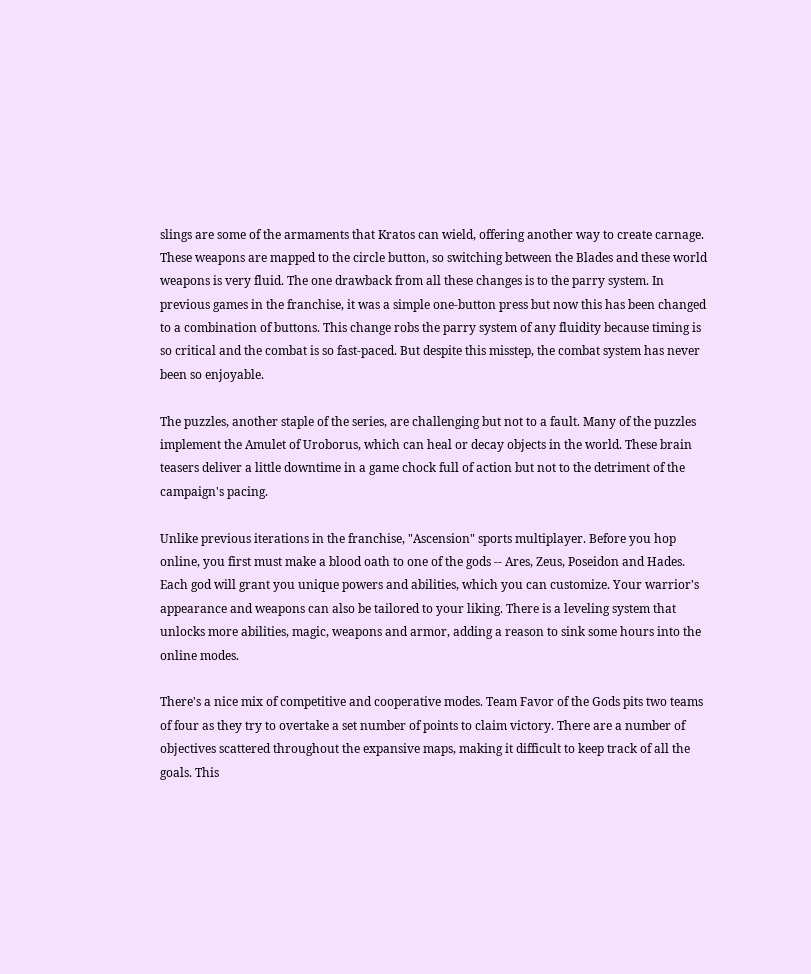slings are some of the armaments that Kratos can wield, offering another way to create carnage. These weapons are mapped to the circle button, so switching between the Blades and these world weapons is very fluid. The one drawback from all these changes is to the parry system. In previous games in the franchise, it was a simple one-button press but now this has been changed to a combination of buttons. This change robs the parry system of any fluidity because timing is so critical and the combat is so fast-paced. But despite this misstep, the combat system has never been so enjoyable.

The puzzles, another staple of the series, are challenging but not to a fault. Many of the puzzles implement the Amulet of Uroborus, which can heal or decay objects in the world. These brain teasers deliver a little downtime in a game chock full of action but not to the detriment of the campaign's pacing.

Unlike previous iterations in the franchise, "Ascension" sports multiplayer. Before you hop online, you first must make a blood oath to one of the gods -- Ares, Zeus, Poseidon and Hades. Each god will grant you unique powers and abilities, which you can customize. Your warrior's appearance and weapons can also be tailored to your liking. There is a leveling system that unlocks more abilities, magic, weapons and armor, adding a reason to sink some hours into the online modes.

There's a nice mix of competitive and cooperative modes. Team Favor of the Gods pits two teams of four as they try to overtake a set number of points to claim victory. There are a number of objectives scattered throughout the expansive maps, making it difficult to keep track of all the goals. This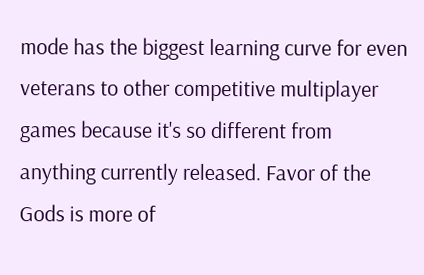mode has the biggest learning curve for even veterans to other competitive multiplayer games because it's so different from anything currently released. Favor of the Gods is more of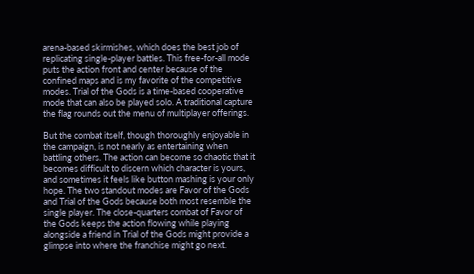arena-based skirmishes, which does the best job of replicating single-player battles. This free-for-all mode puts the action front and center because of the confined maps and is my favorite of the competitive modes. Trial of the Gods is a time-based cooperative mode that can also be played solo. A traditional capture the flag rounds out the menu of multiplayer offerings.

But the combat itself, though thoroughly enjoyable in the campaign, is not nearly as entertaining when battling others. The action can become so chaotic that it becomes difficult to discern which character is yours, and sometimes it feels like button mashing is your only hope. The two standout modes are Favor of the Gods and Trial of the Gods because both most resemble the single player. The close-quarters combat of Favor of the Gods keeps the action flowing while playing alongside a friend in Trial of the Gods might provide a glimpse into where the franchise might go next.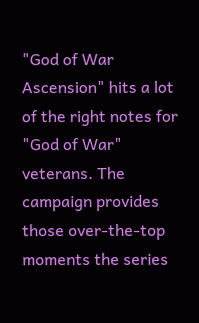"God of War Ascension" hits a lot of the right notes for "God of War" veterans. The campaign provides those over-the-top moments the series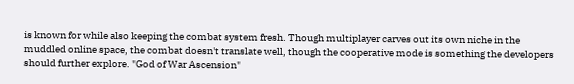is known for while also keeping the combat system fresh. Though multiplayer carves out its own niche in the muddled online space, the combat doesn't translate well, though the cooperative mode is something the developers should further explore. "God of War Ascension"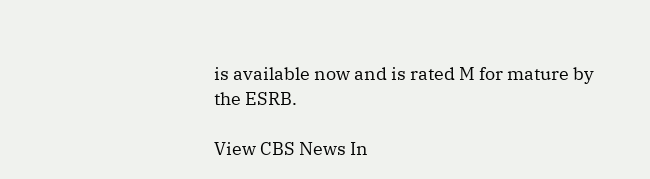is available now and is rated M for mature by the ESRB.

View CBS News In